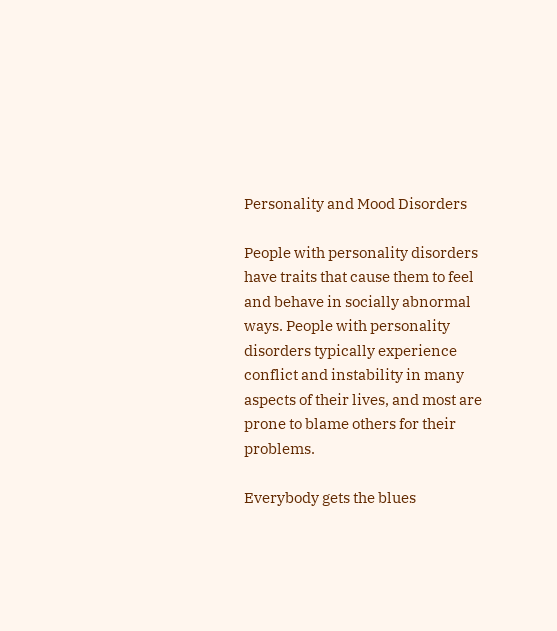Personality and Mood Disorders

People with personality disorders have traits that cause them to feel and behave in socially abnormal ways. People with personality disorders typically experience conflict and instability in many aspects of their lives, and most are prone to blame others for their problems.

Everybody gets the blues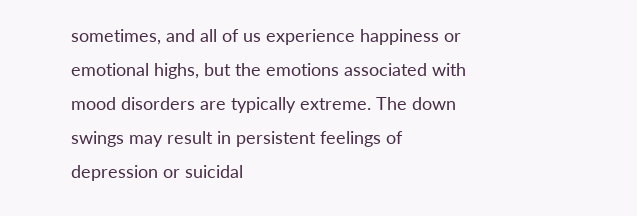sometimes, and all of us experience happiness or emotional highs, but the emotions associated with mood disorders are typically extreme. The down swings may result in persistent feelings of depression or suicidal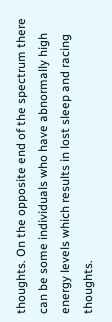thoughts. On the opposite end of the spectrum there can be some individuals who have abnormally high energy levels which results in lost sleep and racing thoughts.